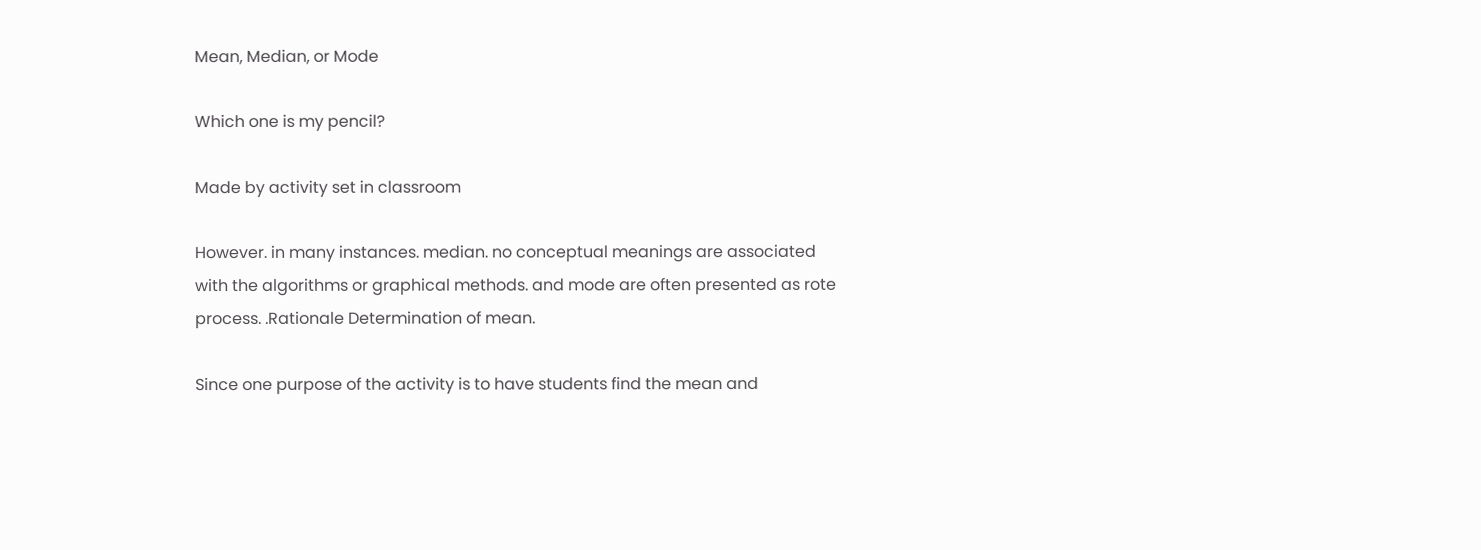Mean, Median, or Mode

Which one is my pencil?

Made by activity set in classroom

However. in many instances. median. no conceptual meanings are associated with the algorithms or graphical methods. and mode are often presented as rote process. .Rationale Determination of mean.

Since one purpose of the activity is to have students find the mean and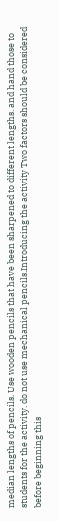median lengths of pencils. Use wooden pencils that have been sharpened to different lengths. and hand those to students for the activity. do not use mechanical pencils.Introducing the activity Two factors should be considered before beginning this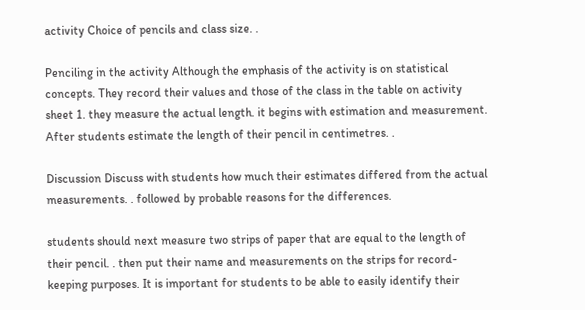activity Choice of pencils and class size. .

Penciling in the activity Although the emphasis of the activity is on statistical concepts. They record their values and those of the class in the table on activity sheet 1. they measure the actual length. it begins with estimation and measurement. After students estimate the length of their pencil in centimetres. .

Discussion Discuss with students how much their estimates differed from the actual measurements. . followed by probable reasons for the differences.

students should next measure two strips of paper that are equal to the length of their pencil. . then put their name and measurements on the strips for record-keeping purposes. It is important for students to be able to easily identify their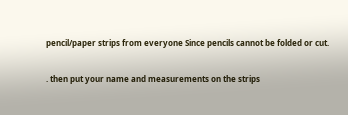pencil/paper strips from everyone Since pencils cannot be folded or cut.

. then put your name and measurements on the strips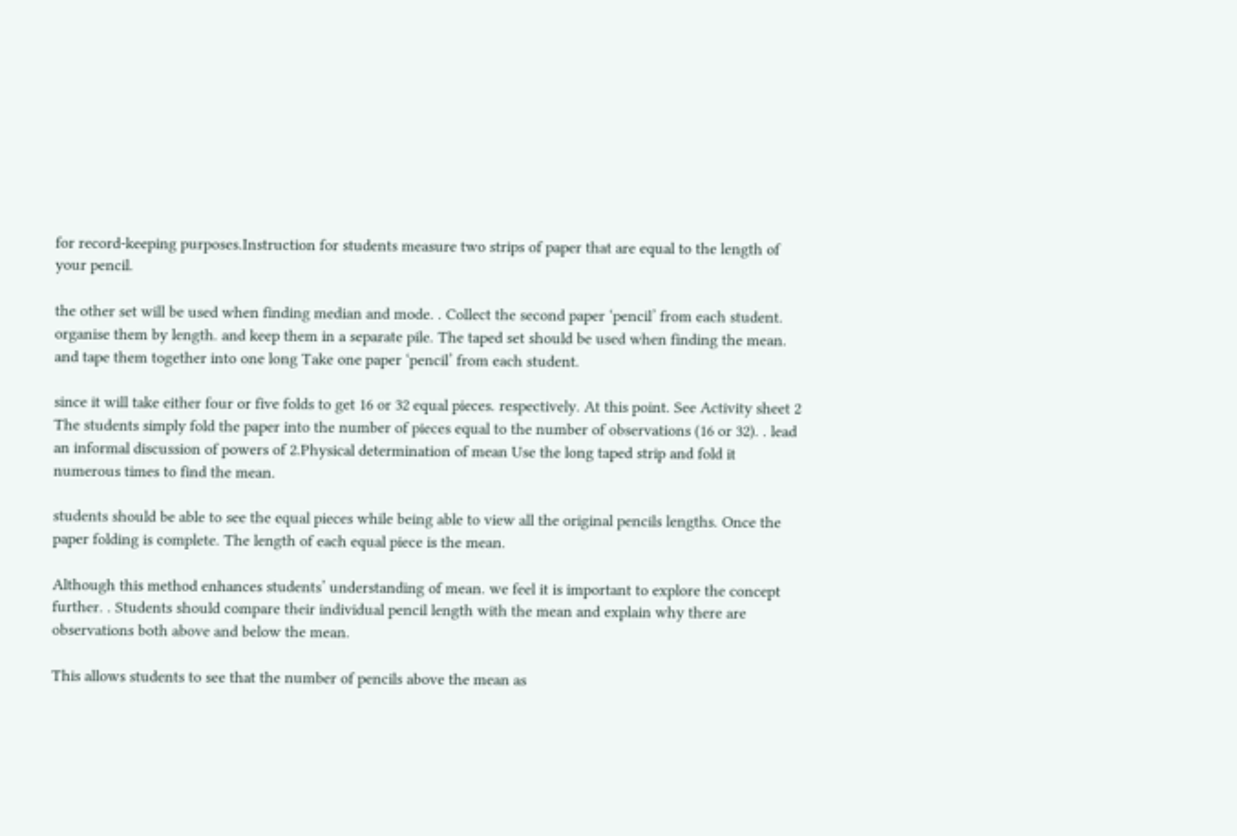for record-keeping purposes.Instruction for students measure two strips of paper that are equal to the length of your pencil.

the other set will be used when finding median and mode. . Collect the second paper ‘pencil’ from each student. organise them by length. and keep them in a separate pile. The taped set should be used when finding the mean. and tape them together into one long Take one paper ‘pencil’ from each student.

since it will take either four or five folds to get 16 or 32 equal pieces. respectively. At this point. See Activity sheet 2 The students simply fold the paper into the number of pieces equal to the number of observations (16 or 32). . lead an informal discussion of powers of 2.Physical determination of mean Use the long taped strip and fold it numerous times to find the mean.

students should be able to see the equal pieces while being able to view all the original pencils lengths. Once the paper folding is complete. The length of each equal piece is the mean.

Although this method enhances students’ understanding of mean. we feel it is important to explore the concept further. . Students should compare their individual pencil length with the mean and explain why there are observations both above and below the mean.

This allows students to see that the number of pencils above the mean as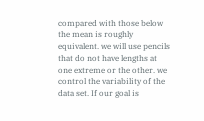compared with those below the mean is roughly equivalent. we will use pencils that do not have lengths at one extreme or the other. we control the variability of the data set. If our goal is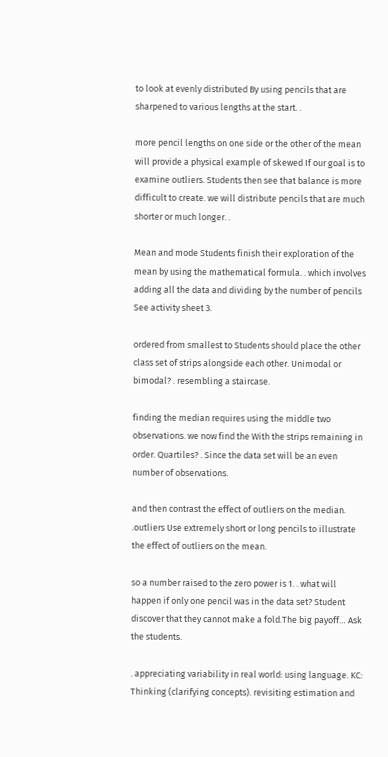to look at evenly distributed By using pencils that are sharpened to various lengths at the start. .

more pencil lengths on one side or the other of the mean will provide a physical example of skewed If our goal is to examine outliers. Students then see that balance is more difficult to create. we will distribute pencils that are much shorter or much longer. .

Mean and mode Students finish their exploration of the mean by using the mathematical formula. . which involves adding all the data and dividing by the number of pencils See activity sheet 3.

ordered from smallest to Students should place the other class set of strips alongside each other. Unimodal or bimodal? . resembling a staircase.

finding the median requires using the middle two observations. we now find the With the strips remaining in order. Quartiles? . Since the data set will be an even number of observations.

and then contrast the effect of outliers on the median. .outliers Use extremely short or long pencils to illustrate the effect of outliers on the mean.

so a number raised to the zero power is 1. . what will happen if only one pencil was in the data set? Student discover that they cannot make a fold.The big payoff… Ask the students.

. appreciating variability in real world: using language. KC: Thinking (clarifying concepts). revisiting estimation and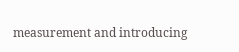measurement and introducing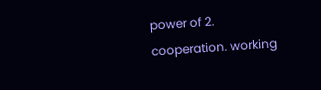power of 2. cooperation. working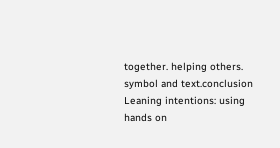together. helping others. symbol and text.conclusion Leaning intentions: using hands on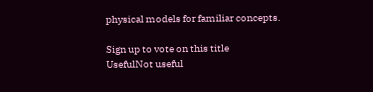physical models for familiar concepts.

Sign up to vote on this title
UsefulNot useful